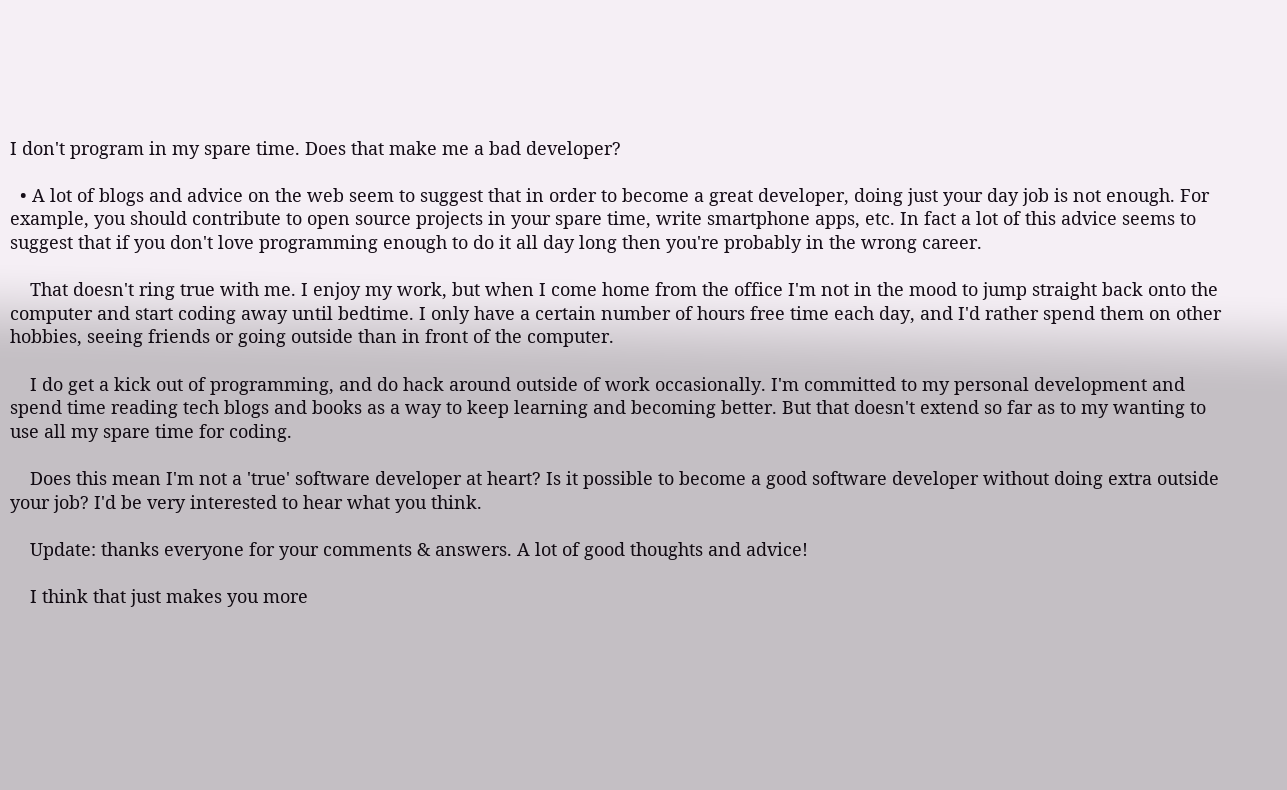I don't program in my spare time. Does that make me a bad developer?

  • A lot of blogs and advice on the web seem to suggest that in order to become a great developer, doing just your day job is not enough. For example, you should contribute to open source projects in your spare time, write smartphone apps, etc. In fact a lot of this advice seems to suggest that if you don't love programming enough to do it all day long then you're probably in the wrong career.

    That doesn't ring true with me. I enjoy my work, but when I come home from the office I'm not in the mood to jump straight back onto the computer and start coding away until bedtime. I only have a certain number of hours free time each day, and I'd rather spend them on other hobbies, seeing friends or going outside than in front of the computer.

    I do get a kick out of programming, and do hack around outside of work occasionally. I'm committed to my personal development and spend time reading tech blogs and books as a way to keep learning and becoming better. But that doesn't extend so far as to my wanting to use all my spare time for coding.

    Does this mean I'm not a 'true' software developer at heart? Is it possible to become a good software developer without doing extra outside your job? I'd be very interested to hear what you think.

    Update: thanks everyone for your comments & answers. A lot of good thoughts and advice!

    I think that just makes you more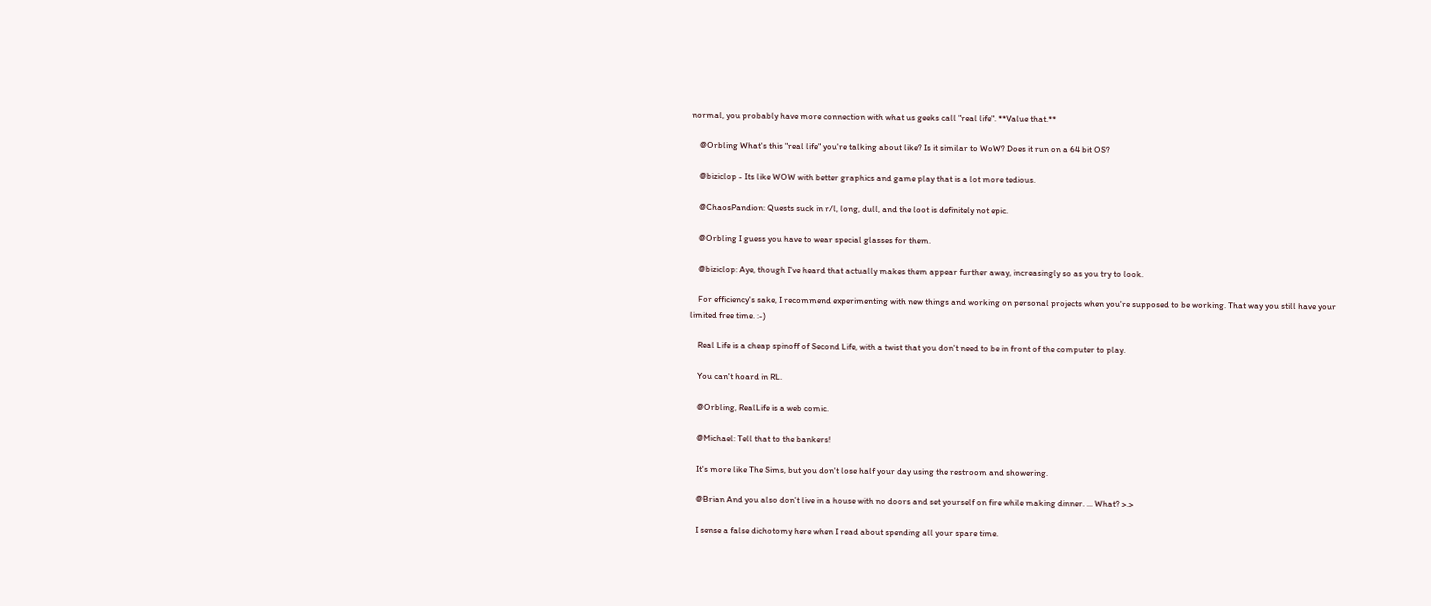normal, you probably have more connection with what us geeks call "real life". **Value that.**

    @Orbling What's this "real life" you're talking about like? Is it similar to WoW? Does it run on a 64 bit OS?

    @biziclop - Its like WOW with better graphics and game play that is a lot more tedious.

    @ChaosPandion: Quests suck in r/l, long, dull, and the loot is definitely not epic.

    @Orbling I guess you have to wear special glasses for them.

    @biziclop: Aye, though I've heard that actually makes them appear further away, increasingly so as you try to look.

    For efficiency's sake, I recommend experimenting with new things and working on personal projects when you're supposed to be working. That way you still have your limited free time. :-)

    Real Life is a cheap spinoff of Second Life, with a twist that you don't need to be in front of the computer to play.

    You can't hoard in RL.

    @Orbling, RealLife is a web comic.

    @Michael: Tell that to the bankers!

    It's more like The Sims, but you don't lose half your day using the restroom and showering.

    @Brian And you also don't live in a house with no doors and set yourself on fire while making dinner. ... What? >.>

    I sense a false dichotomy here when I read about spending all your spare time.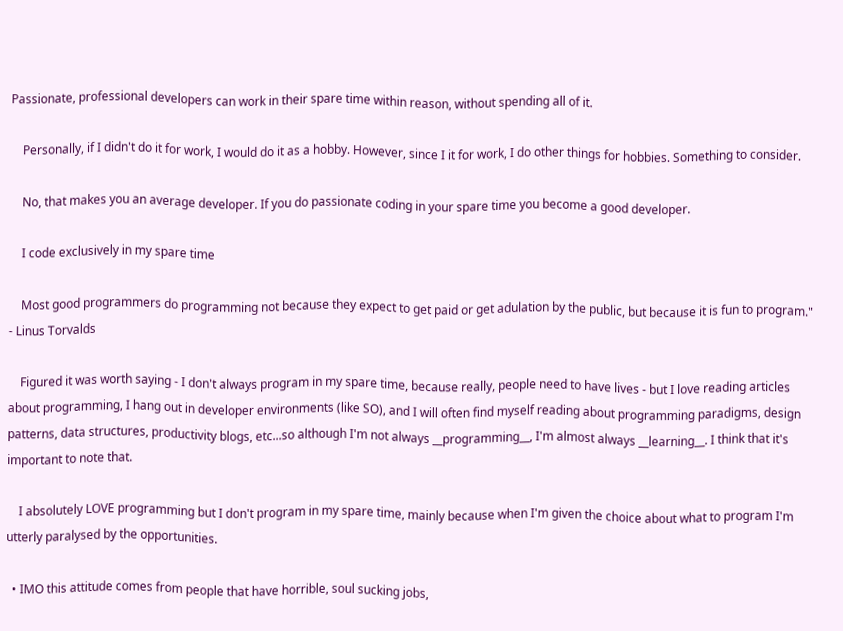Passionate, professional developers can work in their spare time within reason, without spending all of it.

    Personally, if I didn't do it for work, I would do it as a hobby. However, since I it for work, I do other things for hobbies. Something to consider.

    No, that makes you an average developer. If you do passionate coding in your spare time you become a good developer.

    I code exclusively in my spare time

    Most good programmers do programming not because they expect to get paid or get adulation by the public, but because it is fun to program." - Linus Torvalds

    Figured it was worth saying - I don't always program in my spare time, because really, people need to have lives - but I love reading articles about programming, I hang out in developer environments (like SO), and I will often find myself reading about programming paradigms, design patterns, data structures, productivity blogs, etc...so although I'm not always __programming__, I'm almost always __learning__. I think that it's important to note that.

    I absolutely LOVE programming but I don't program in my spare time, mainly because when I'm given the choice about what to program I'm utterly paralysed by the opportunities.

  • IMO this attitude comes from people that have horrible, soul sucking jobs,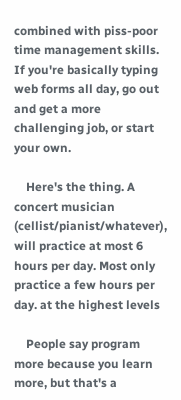combined with piss-poor time management skills. If you're basically typing web forms all day, go out and get a more challenging job, or start your own.

    Here's the thing. A concert musician (cellist/pianist/whatever), will practice at most 6 hours per day. Most only practice a few hours per day. at the highest levels

    People say program more because you learn more, but that's a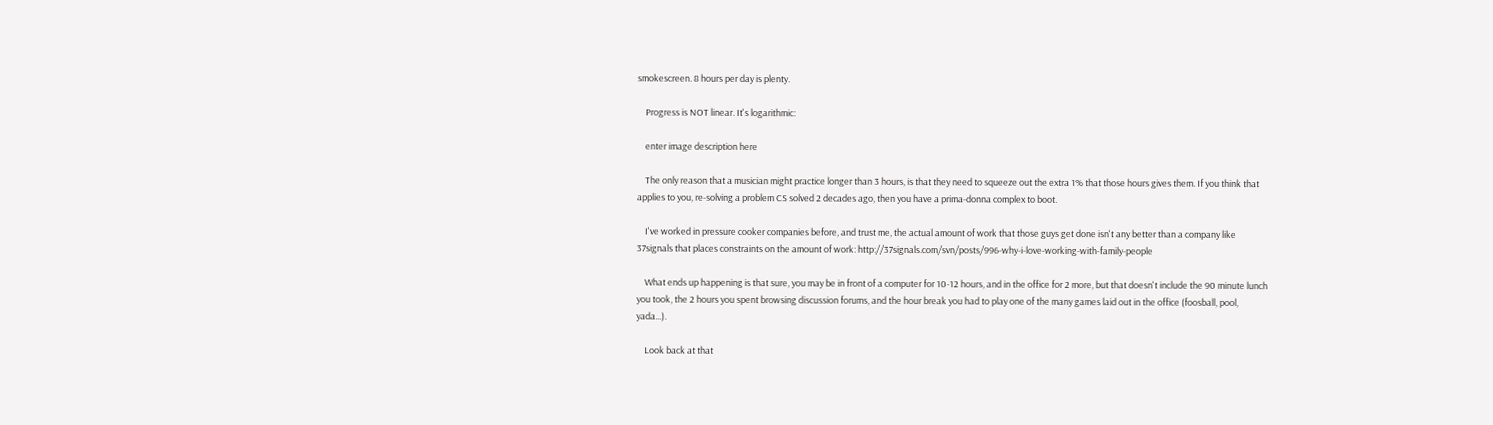smokescreen. 8 hours per day is plenty.

    Progress is NOT linear. It's logarithmic:

    enter image description here

    The only reason that a musician might practice longer than 3 hours, is that they need to squeeze out the extra 1% that those hours gives them. If you think that applies to you, re-solving a problem CS solved 2 decades ago, then you have a prima-donna complex to boot.

    I've worked in pressure cooker companies before, and trust me, the actual amount of work that those guys get done isn't any better than a company like 37signals that places constraints on the amount of work: http://37signals.com/svn/posts/996-why-i-love-working-with-family-people

    What ends up happening is that sure, you may be in front of a computer for 10-12 hours, and in the office for 2 more, but that doesn't include the 90 minute lunch you took, the 2 hours you spent browsing discussion forums, and the hour break you had to play one of the many games laid out in the office (foosball, pool, yada...).

    Look back at that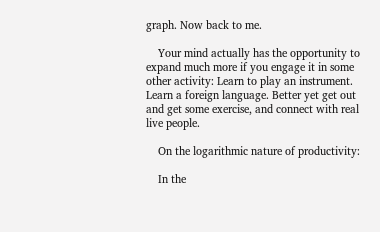graph. Now back to me.

    Your mind actually has the opportunity to expand much more if you engage it in some other activity: Learn to play an instrument. Learn a foreign language. Better yet get out and get some exercise, and connect with real live people.

    On the logarithmic nature of productivity:

    In the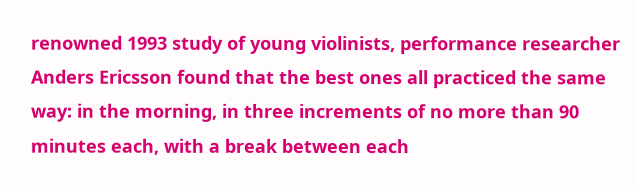renowned 1993 study of young violinists, performance researcher Anders Ericsson found that the best ones all practiced the same way: in the morning, in three increments of no more than 90 minutes each, with a break between each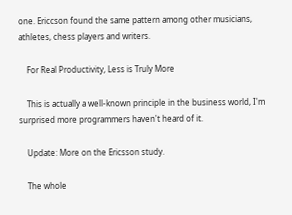one. Ericcson found the same pattern among other musicians, athletes, chess players and writers.

    For Real Productivity, Less is Truly More

    This is actually a well-known principle in the business world, I'm surprised more programmers haven't heard of it.

    Update: More on the Ericsson study.

    The whole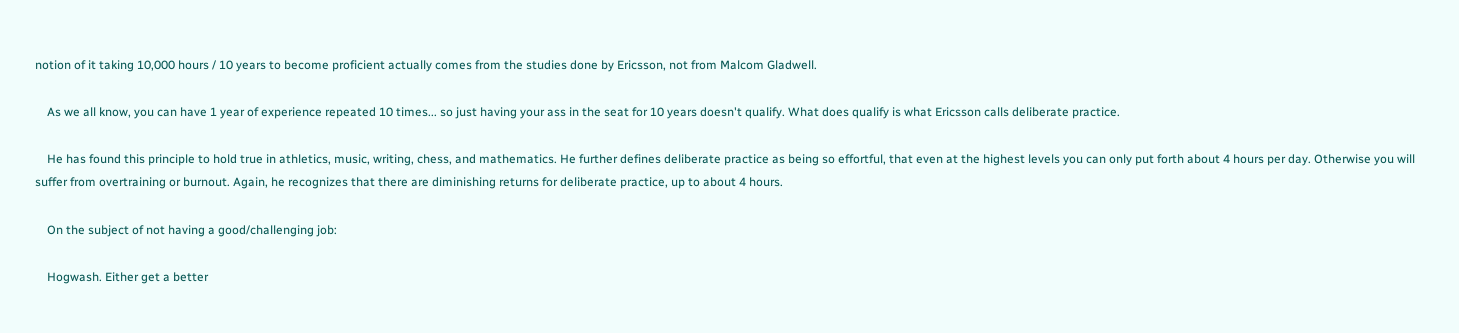notion of it taking 10,000 hours / 10 years to become proficient actually comes from the studies done by Ericsson, not from Malcom Gladwell.

    As we all know, you can have 1 year of experience repeated 10 times... so just having your ass in the seat for 10 years doesn't qualify. What does qualify is what Ericsson calls deliberate practice.

    He has found this principle to hold true in athletics, music, writing, chess, and mathematics. He further defines deliberate practice as being so effortful, that even at the highest levels you can only put forth about 4 hours per day. Otherwise you will suffer from overtraining or burnout. Again, he recognizes that there are diminishing returns for deliberate practice, up to about 4 hours.

    On the subject of not having a good/challenging job:

    Hogwash. Either get a better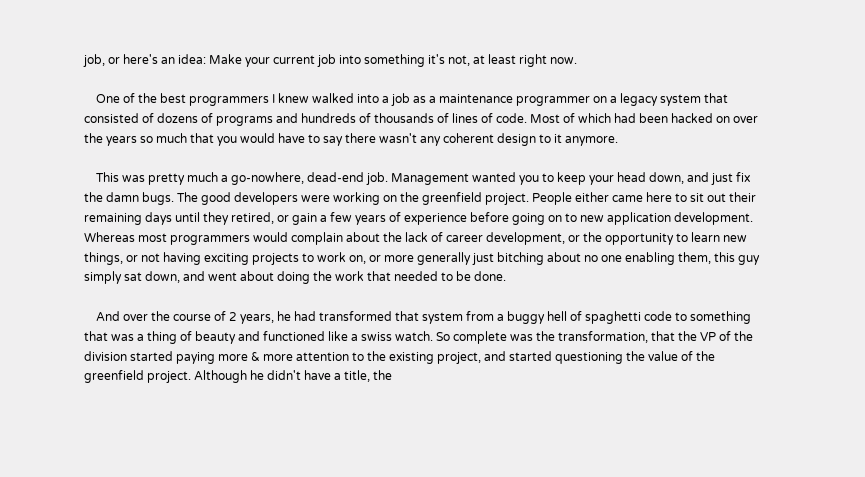job, or here's an idea: Make your current job into something it's not, at least right now.

    One of the best programmers I knew walked into a job as a maintenance programmer on a legacy system that consisted of dozens of programs and hundreds of thousands of lines of code. Most of which had been hacked on over the years so much that you would have to say there wasn't any coherent design to it anymore.

    This was pretty much a go-nowhere, dead-end job. Management wanted you to keep your head down, and just fix the damn bugs. The good developers were working on the greenfield project. People either came here to sit out their remaining days until they retired, or gain a few years of experience before going on to new application development. Whereas most programmers would complain about the lack of career development, or the opportunity to learn new things, or not having exciting projects to work on, or more generally just bitching about no one enabling them, this guy simply sat down, and went about doing the work that needed to be done.

    And over the course of 2 years, he had transformed that system from a buggy hell of spaghetti code to something that was a thing of beauty and functioned like a swiss watch. So complete was the transformation, that the VP of the division started paying more & more attention to the existing project, and started questioning the value of the greenfield project. Although he didn't have a title, the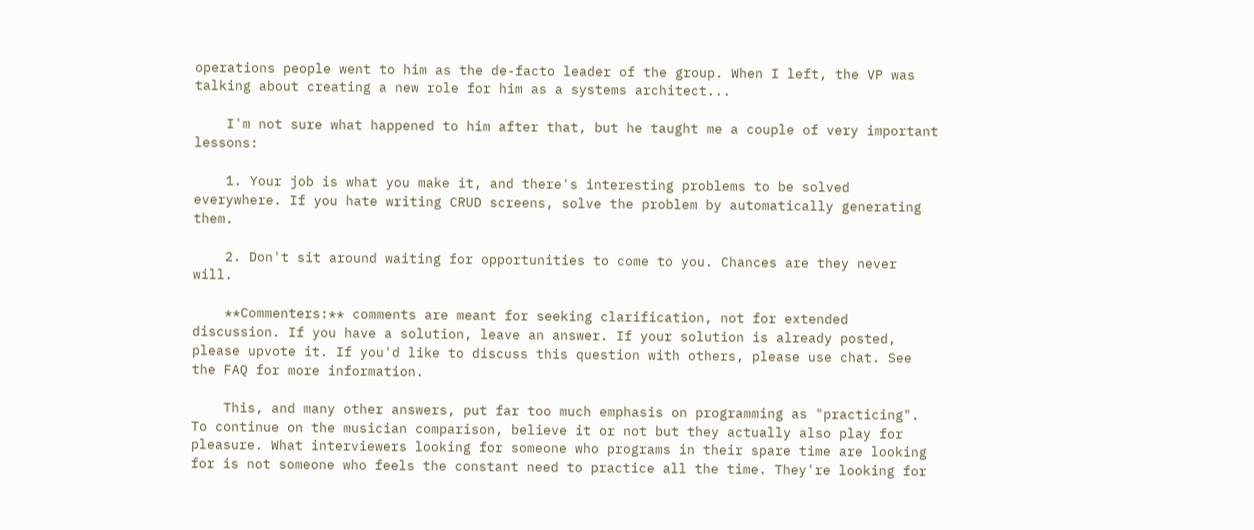operations people went to him as the de-facto leader of the group. When I left, the VP was talking about creating a new role for him as a systems architect...

    I'm not sure what happened to him after that, but he taught me a couple of very important lessons:

    1. Your job is what you make it, and there's interesting problems to be solved everywhere. If you hate writing CRUD screens, solve the problem by automatically generating them.

    2. Don't sit around waiting for opportunities to come to you. Chances are they never will.

    **Commenters:** comments are meant for seeking clarification, not for extended discussion. If you have a solution, leave an answer. If your solution is already posted, please upvote it. If you'd like to discuss this question with others, please use chat. See the FAQ for more information.

    This, and many other answers, put far too much emphasis on programming as "practicing". To continue on the musician comparison, believe it or not but they actually also play for pleasure. What interviewers looking for someone who programs in their spare time are looking for is not someone who feels the constant need to practice all the time. They're looking for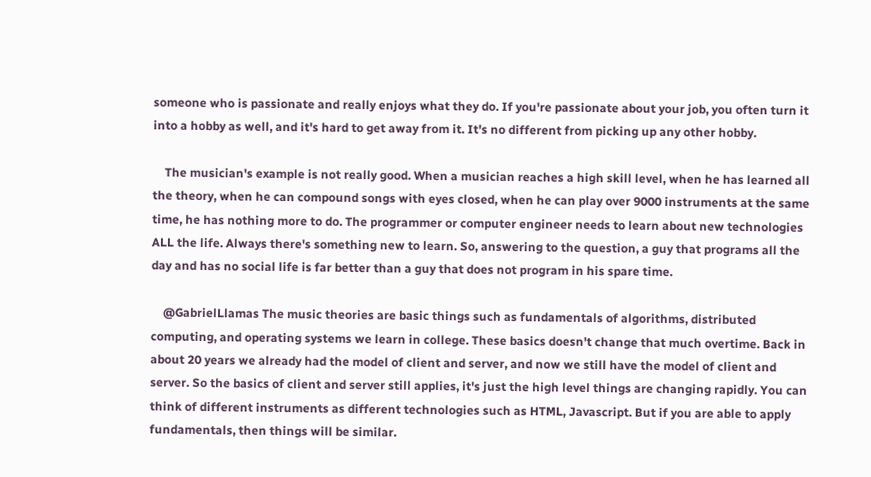someone who is passionate and really enjoys what they do. If you're passionate about your job, you often turn it into a hobby as well, and it's hard to get away from it. It's no different from picking up any other hobby.

    The musician's example is not really good. When a musician reaches a high skill level, when he has learned all the theory, when he can compound songs with eyes closed, when he can play over 9000 instruments at the same time, he has nothing more to do. The programmer or computer engineer needs to learn about new technologies ALL the life. Always there's something new to learn. So, answering to the question, a guy that programs all the day and has no social life is far better than a guy that does not program in his spare time.

    @GabrielLlamas The music theories are basic things such as fundamentals of algorithms, distributed computing, and operating systems we learn in college. These basics doesn't change that much overtime. Back in about 20 years we already had the model of client and server, and now we still have the model of client and server. So the basics of client and server still applies, it's just the high level things are changing rapidly. You can think of different instruments as different technologies such as HTML, Javascript. But if you are able to apply fundamentals, then things will be similar.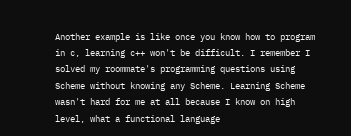Another example is like once you know how to program in c, learning c++ won't be difficult. I remember I solved my roommate's programming questions using Scheme without knowing any Scheme. Learning Scheme wasn't hard for me at all because I know on high level, what a functional language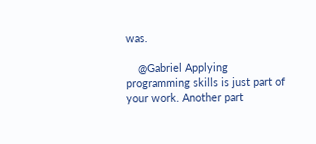was.

    @Gabriel Applying programming skills is just part of your work. Another part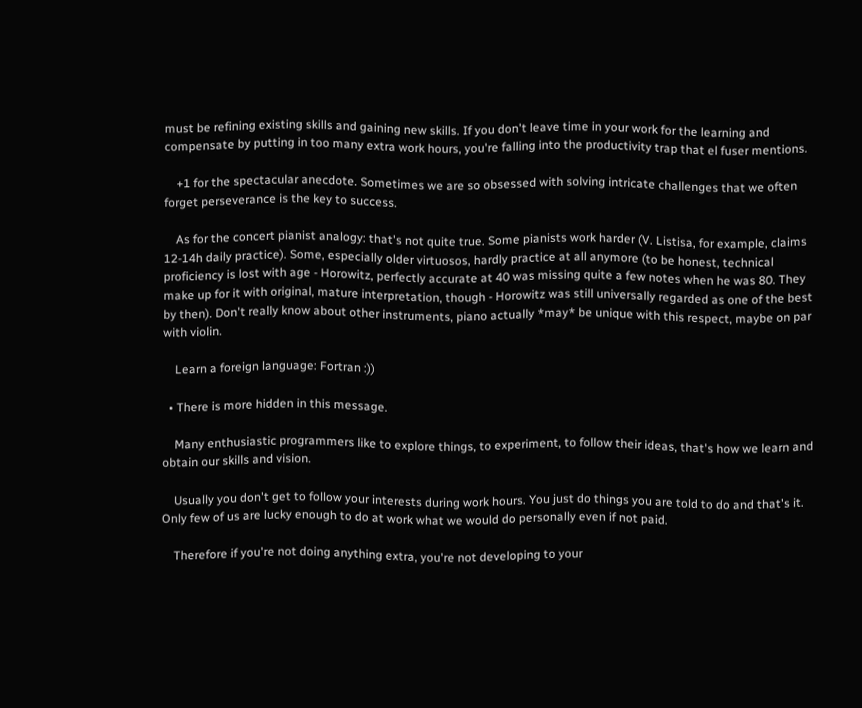must be refining existing skills and gaining new skills. If you don't leave time in your work for the learning and compensate by putting in too many extra work hours, you're falling into the productivity trap that el fuser mentions.

    +1 for the spectacular anecdote. Sometimes we are so obsessed with solving intricate challenges that we often forget perseverance is the key to success.

    As for the concert pianist analogy: that's not quite true. Some pianists work harder (V. Listisa, for example, claims 12-14h daily practice). Some, especially older virtuosos, hardly practice at all anymore (to be honest, technical proficiency is lost with age - Horowitz, perfectly accurate at 40 was missing quite a few notes when he was 80. They make up for it with original, mature interpretation, though - Horowitz was still universally regarded as one of the best by then). Don't really know about other instruments, piano actually *may* be unique with this respect, maybe on par with violin.

    Learn a foreign language: Fortran :))

  • There is more hidden in this message.

    Many enthusiastic programmers like to explore things, to experiment, to follow their ideas, that's how we learn and obtain our skills and vision.

    Usually you don't get to follow your interests during work hours. You just do things you are told to do and that's it. Only few of us are lucky enough to do at work what we would do personally even if not paid.

    Therefore if you're not doing anything extra, you're not developing to your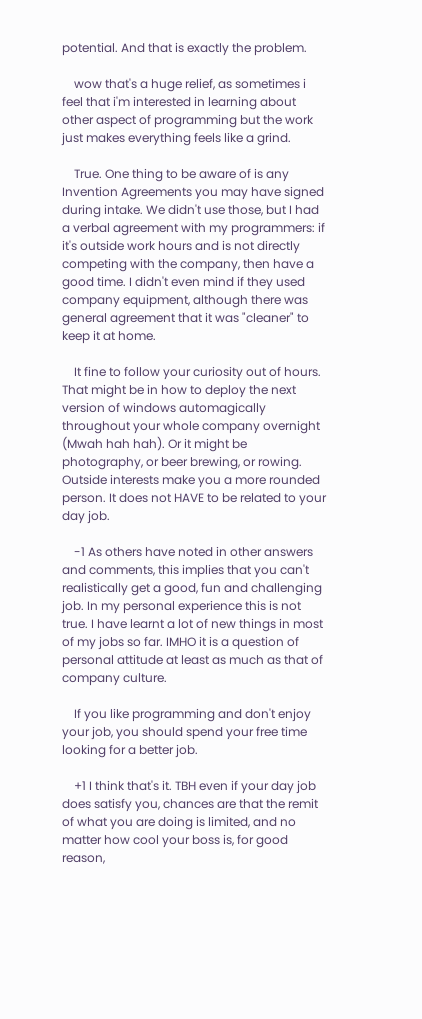potential. And that is exactly the problem.

    wow that's a huge relief, as sometimes i feel that i'm interested in learning about other aspect of programming but the work just makes everything feels like a grind.

    True. One thing to be aware of is any Invention Agreements you may have signed during intake. We didn't use those, but I had a verbal agreement with my programmers: if it's outside work hours and is not directly competing with the company, then have a good time. I didn't even mind if they used company equipment, although there was general agreement that it was "cleaner" to keep it at home.

    It fine to follow your curiosity out of hours. That might be in how to deploy the next version of windows automagically throughout your whole company overnight (Mwah hah hah). Or it might be photography, or beer brewing, or rowing. Outside interests make you a more rounded person. It does not HAVE to be related to your day job.

    -1 As others have noted in other answers and comments, this implies that you can't realistically get a good, fun and challenging job. In my personal experience this is not true. I have learnt a lot of new things in most of my jobs so far. IMHO it is a question of personal attitude at least as much as that of company culture.

    If you like programming and don't enjoy your job, you should spend your free time looking for a better job.

    +1 I think that's it. TBH even if your day job does satisfy you, chances are that the remit of what you are doing is limited, and no matter how cool your boss is, for good reason,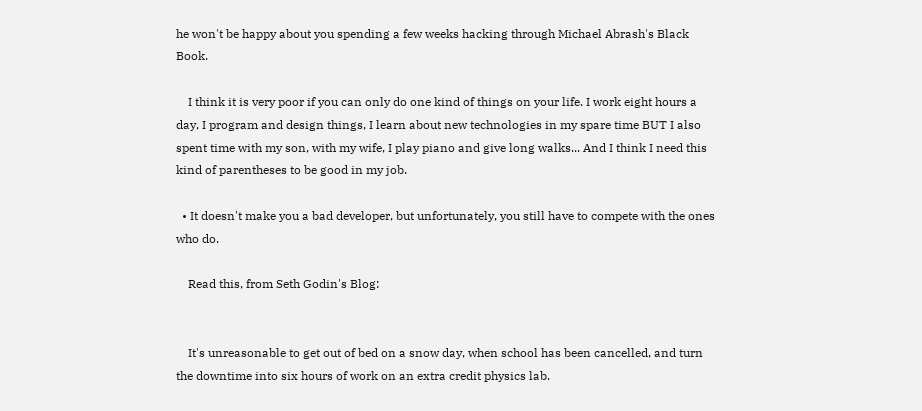he won't be happy about you spending a few weeks hacking through Michael Abrash's Black Book.

    I think it is very poor if you can only do one kind of things on your life. I work eight hours a day, I program and design things, I learn about new technologies in my spare time BUT I also spent time with my son, with my wife, I play piano and give long walks... And I think I need this kind of parentheses to be good in my job.

  • It doesn't make you a bad developer, but unfortunately, you still have to compete with the ones who do.

    Read this, from Seth Godin's Blog:


    It's unreasonable to get out of bed on a snow day, when school has been cancelled, and turn the downtime into six hours of work on an extra credit physics lab.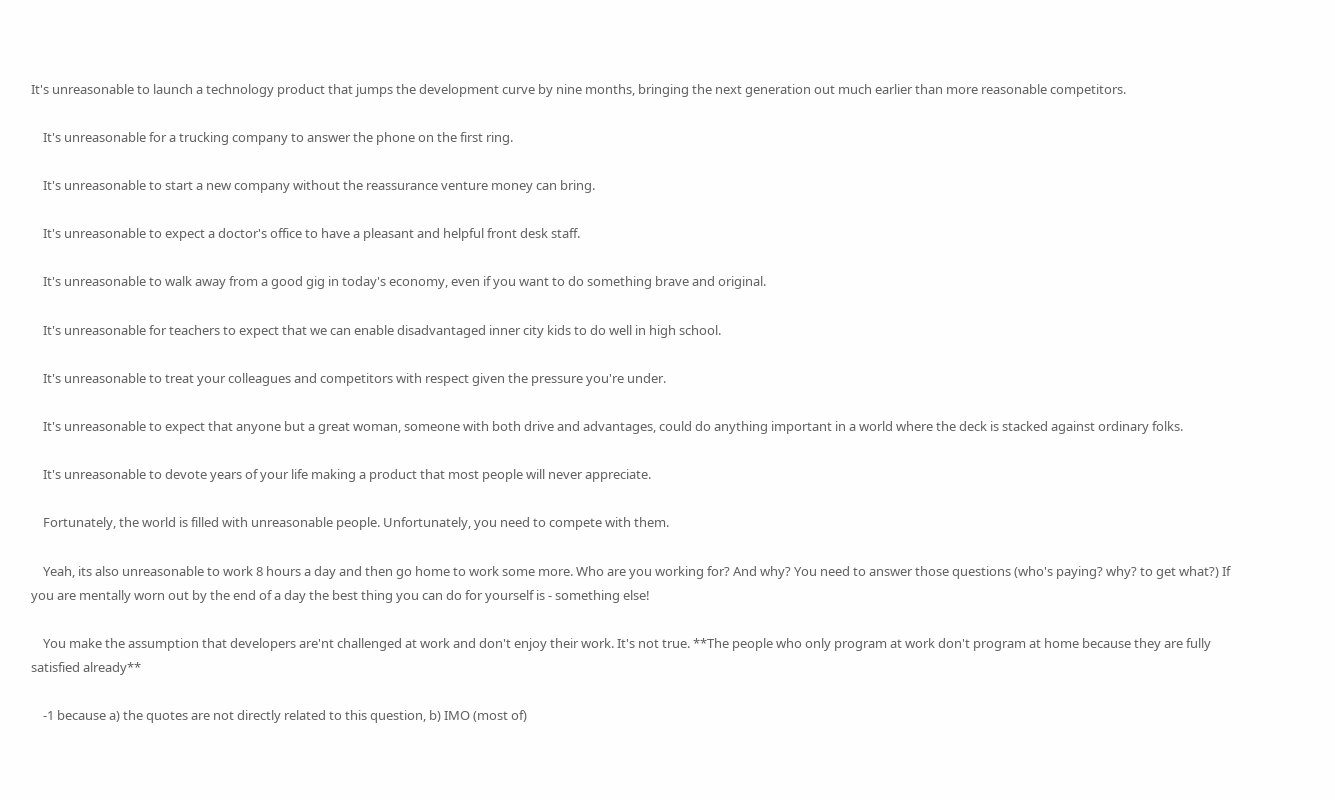It's unreasonable to launch a technology product that jumps the development curve by nine months, bringing the next generation out much earlier than more reasonable competitors.

    It's unreasonable for a trucking company to answer the phone on the first ring.

    It's unreasonable to start a new company without the reassurance venture money can bring.

    It's unreasonable to expect a doctor's office to have a pleasant and helpful front desk staff.

    It's unreasonable to walk away from a good gig in today's economy, even if you want to do something brave and original.

    It's unreasonable for teachers to expect that we can enable disadvantaged inner city kids to do well in high school.

    It's unreasonable to treat your colleagues and competitors with respect given the pressure you're under.

    It's unreasonable to expect that anyone but a great woman, someone with both drive and advantages, could do anything important in a world where the deck is stacked against ordinary folks.

    It's unreasonable to devote years of your life making a product that most people will never appreciate.

    Fortunately, the world is filled with unreasonable people. Unfortunately, you need to compete with them.

    Yeah, its also unreasonable to work 8 hours a day and then go home to work some more. Who are you working for? And why? You need to answer those questions (who's paying? why? to get what?) If you are mentally worn out by the end of a day the best thing you can do for yourself is - something else!

    You make the assumption that developers are'nt challenged at work and don't enjoy their work. It's not true. **The people who only program at work don't program at home because they are fully satisfied already**

    -1 because a) the quotes are not directly related to this question, b) IMO (most of)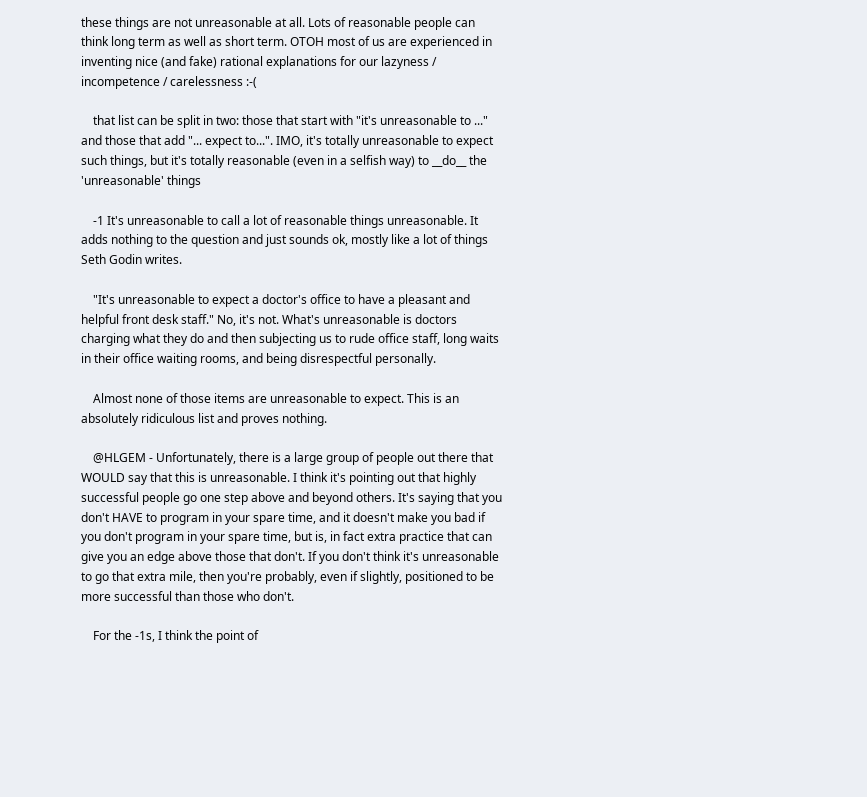these things are not unreasonable at all. Lots of reasonable people can think long term as well as short term. OTOH most of us are experienced in inventing nice (and fake) rational explanations for our lazyness / incompetence / carelessness :-(

    that list can be split in two: those that start with "it's unreasonable to ..." and those that add "... expect to...". IMO, it's totally unreasonable to expect such things, but it's totally reasonable (even in a selfish way) to __do__ the 'unreasonable' things

    -1 It's unreasonable to call a lot of reasonable things unreasonable. It adds nothing to the question and just sounds ok, mostly like a lot of things Seth Godin writes.

    "It's unreasonable to expect a doctor's office to have a pleasant and helpful front desk staff." No, it's not. What's unreasonable is doctors charging what they do and then subjecting us to rude office staff, long waits in their office waiting rooms, and being disrespectful personally.

    Almost none of those items are unreasonable to expect. This is an absolutely ridiculous list and proves nothing.

    @HLGEM - Unfortunately, there is a large group of people out there that WOULD say that this is unreasonable. I think it's pointing out that highly successful people go one step above and beyond others. It's saying that you don't HAVE to program in your spare time, and it doesn't make you bad if you don't program in your spare time, but is, in fact extra practice that can give you an edge above those that don't. If you don't think it's unreasonable to go that extra mile, then you're probably, even if slightly, positioned to be more successful than those who don't.

    For the -1s, I think the point of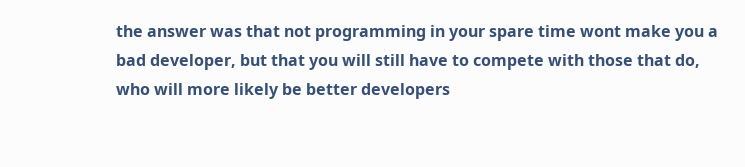the answer was that not programming in your spare time wont make you a bad developer, but that you will still have to compete with those that do, who will more likely be better developers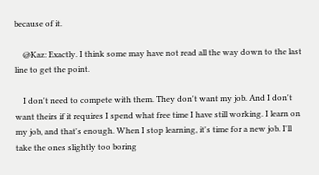because of it.

    @Kaz: Exactly. I think some may have not read all the way down to the last line to get the point.

    I don't need to compete with them. They don't want my job. And I don't want theirs if it requires I spend what free time I have still working. I learn on my job, and that's enough. When I stop learning, it's time for a new job. I'll take the ones slightly too boring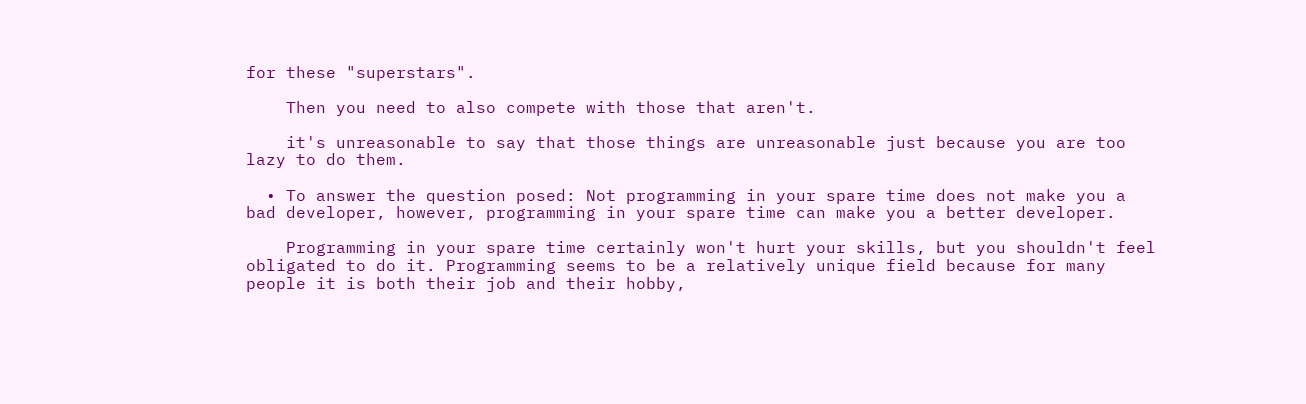for these "superstars".

    Then you need to also compete with those that aren't.

    it's unreasonable to say that those things are unreasonable just because you are too lazy to do them.

  • To answer the question posed: Not programming in your spare time does not make you a bad developer, however, programming in your spare time can make you a better developer.

    Programming in your spare time certainly won't hurt your skills, but you shouldn't feel obligated to do it. Programming seems to be a relatively unique field because for many people it is both their job and their hobby,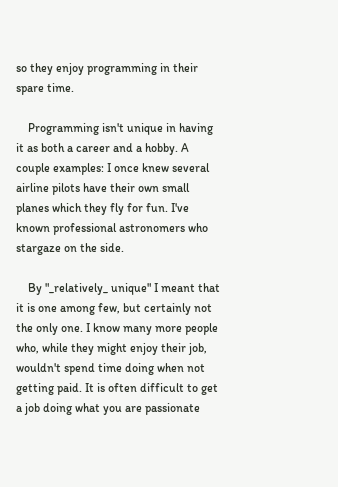so they enjoy programming in their spare time.

    Programming isn't unique in having it as both a career and a hobby. A couple examples: I once knew several airline pilots have their own small planes which they fly for fun. I've known professional astronomers who stargaze on the side.

    By "_relatively_ unique" I meant that it is one among few, but certainly not the only one. I know many more people who, while they might enjoy their job, wouldn't spend time doing when not getting paid. It is often difficult to get a job doing what you are passionate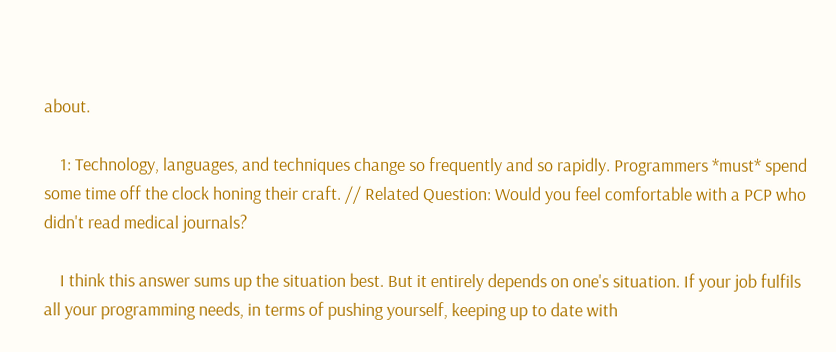about.

    1: Technology, languages, and techniques change so frequently and so rapidly. Programmers *must* spend some time off the clock honing their craft. // Related Question: Would you feel comfortable with a PCP who didn't read medical journals?

    I think this answer sums up the situation best. But it entirely depends on one's situation. If your job fulfils all your programming needs, in terms of pushing yourself, keeping up to date with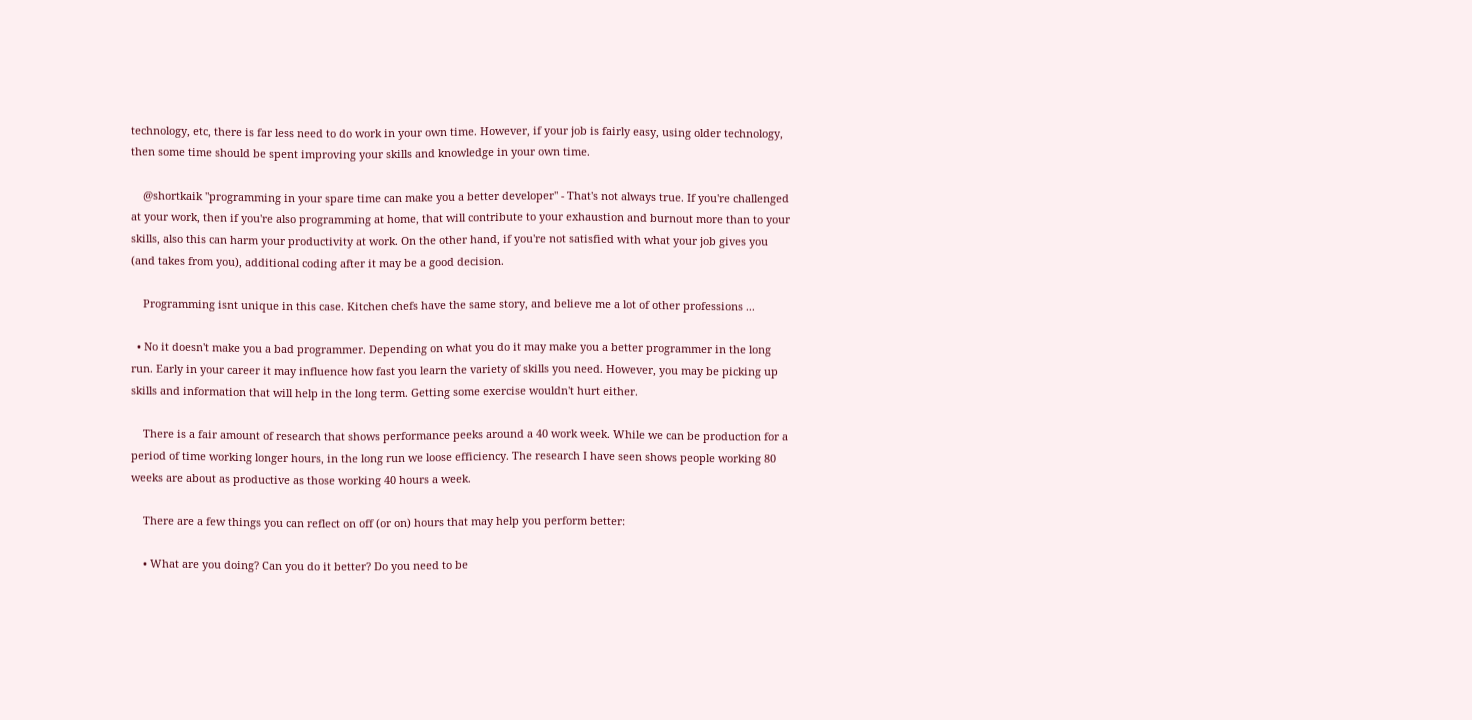technology, etc, there is far less need to do work in your own time. However, if your job is fairly easy, using older technology, then some time should be spent improving your skills and knowledge in your own time.

    @shortkaik "programming in your spare time can make you a better developer" - That's not always true. If you're challenged at your work, then if you're also programming at home, that will contribute to your exhaustion and burnout more than to your skills, also this can harm your productivity at work. On the other hand, if you're not satisfied with what your job gives you (and takes from you), additional coding after it may be a good decision.

    Programming isnt unique in this case. Kitchen chefs have the same story, and believe me a lot of other professions ...

  • No it doesn't make you a bad programmer. Depending on what you do it may make you a better programmer in the long run. Early in your career it may influence how fast you learn the variety of skills you need. However, you may be picking up skills and information that will help in the long term. Getting some exercise wouldn't hurt either.

    There is a fair amount of research that shows performance peeks around a 40 work week. While we can be production for a period of time working longer hours, in the long run we loose efficiency. The research I have seen shows people working 80 weeks are about as productive as those working 40 hours a week.

    There are a few things you can reflect on off (or on) hours that may help you perform better:

    • What are you doing? Can you do it better? Do you need to be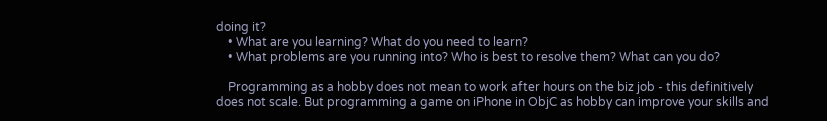doing it?
    • What are you learning? What do you need to learn?
    • What problems are you running into? Who is best to resolve them? What can you do?

    Programming as a hobby does not mean to work after hours on the biz job - this definitively does not scale. But programming a game on iPhone in ObjC as hobby can improve your skills and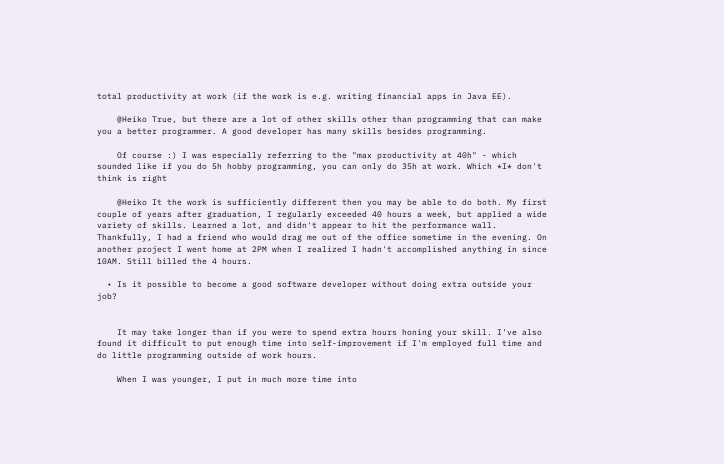total productivity at work (if the work is e.g. writing financial apps in Java EE).

    @Heiko True, but there are a lot of other skills other than programming that can make you a better programmer. A good developer has many skills besides programming.

    Of course :) I was especially referring to the "max productivity at 40h" - which sounded like if you do 5h hobby programming, you can only do 35h at work. Which *I* don't think is right

    @Heiko It the work is sufficiently different then you may be able to do both. My first couple of years after graduation, I regularly exceeded 40 hours a week, but applied a wide variety of skills. Learned a lot, and didn't appear to hit the performance wall. Thankfully, I had a friend who would drag me out of the office sometime in the evening. On another project I went home at 2PM when I realized I hadn't accomplished anything in since 10AM. Still billed the 4 hours.

  • Is it possible to become a good software developer without doing extra outside your job?


    It may take longer than if you were to spend extra hours honing your skill. I've also found it difficult to put enough time into self-improvement if I'm employed full time and do little programming outside of work hours.

    When I was younger, I put in much more time into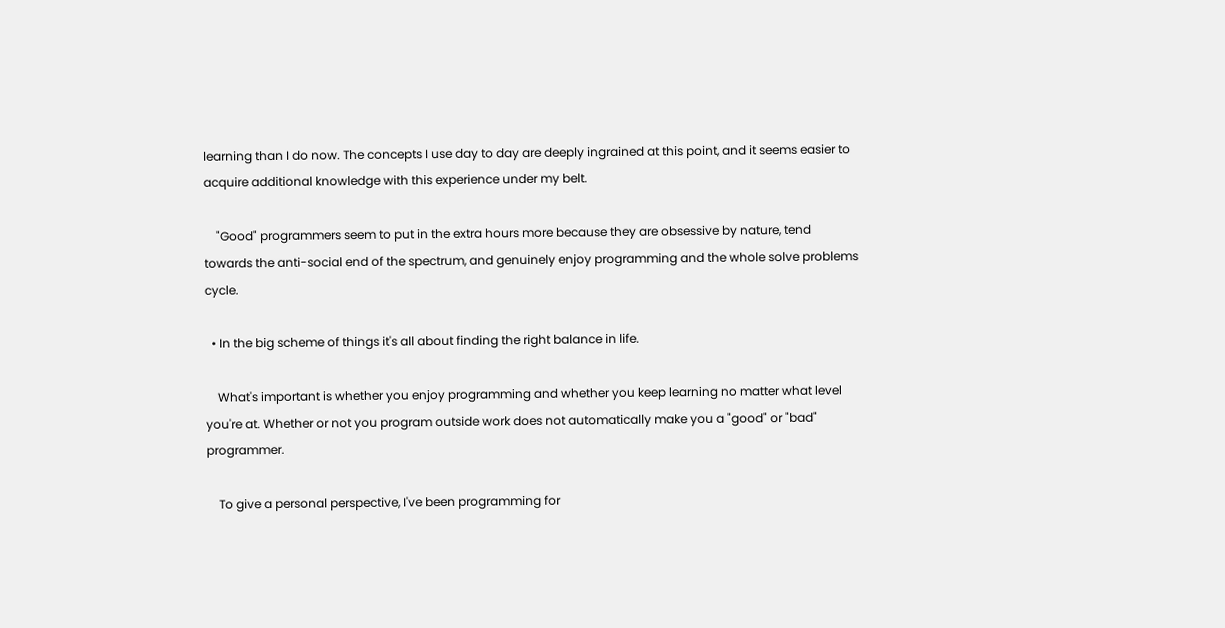learning than I do now. The concepts I use day to day are deeply ingrained at this point, and it seems easier to acquire additional knowledge with this experience under my belt.

    "Good" programmers seem to put in the extra hours more because they are obsessive by nature, tend towards the anti-social end of the spectrum, and genuinely enjoy programming and the whole solve problems cycle.

  • In the big scheme of things it's all about finding the right balance in life.

    What's important is whether you enjoy programming and whether you keep learning no matter what level you're at. Whether or not you program outside work does not automatically make you a "good" or "bad" programmer.

    To give a personal perspective, I've been programming for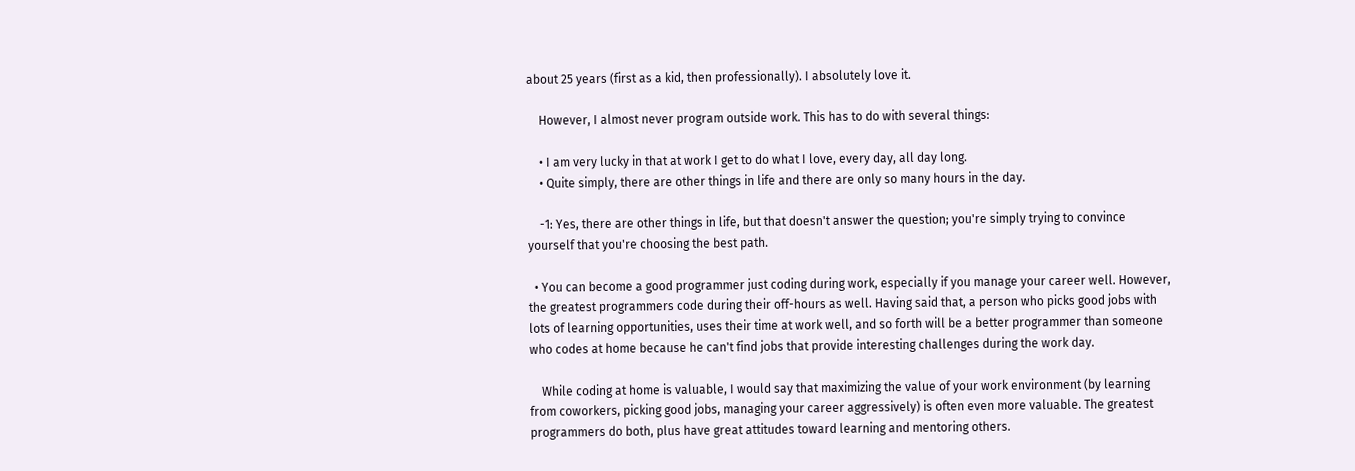about 25 years (first as a kid, then professionally). I absolutely love it.

    However, I almost never program outside work. This has to do with several things:

    • I am very lucky in that at work I get to do what I love, every day, all day long.
    • Quite simply, there are other things in life and there are only so many hours in the day.

    -1: Yes, there are other things in life, but that doesn't answer the question; you're simply trying to convince yourself that you're choosing the best path.

  • You can become a good programmer just coding during work, especially if you manage your career well. However, the greatest programmers code during their off-hours as well. Having said that, a person who picks good jobs with lots of learning opportunities, uses their time at work well, and so forth will be a better programmer than someone who codes at home because he can't find jobs that provide interesting challenges during the work day.

    While coding at home is valuable, I would say that maximizing the value of your work environment (by learning from coworkers, picking good jobs, managing your career aggressively) is often even more valuable. The greatest programmers do both, plus have great attitudes toward learning and mentoring others.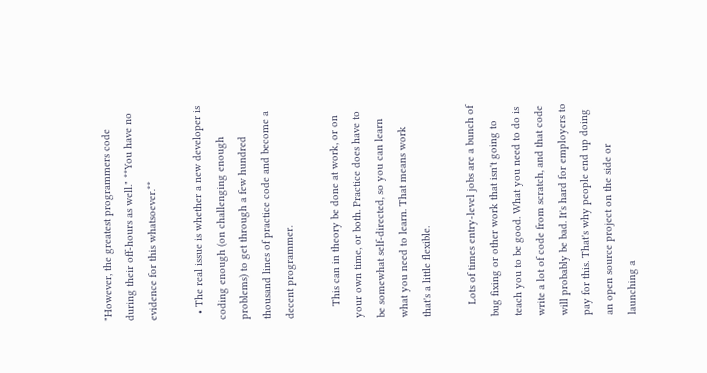"However, the greatest programmers code during their off-hours as well." **You have no evidence for this whatsoever.**

  • The real issue is whether a new developer is coding enough (on challenging enough problems) to get through a few hundred thousand lines of practice code and become a decent programmer.

    This can in theory be done at work, or on your own time, or both. Practice does have to be somewhat self-directed, so you can learn what you need to learn. That means work that's a little flexible.

    Lots of times entry-level jobs are a bunch of bug fixing or other work that isn't going to teach you to be good. What you need to do is write a lot of code from scratch, and that code will probably be bad. It's hard for employers to pay for this. That's why people end up doing an open source project on the side or launching a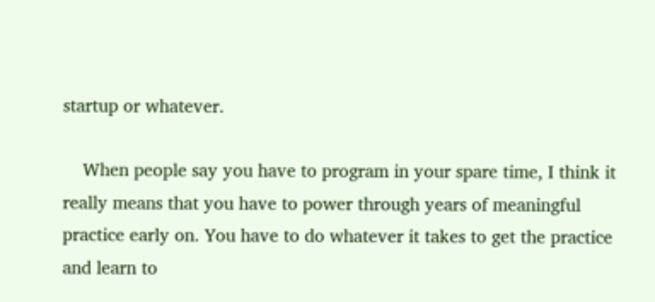startup or whatever.

    When people say you have to program in your spare time, I think it really means that you have to power through years of meaningful practice early on. You have to do whatever it takes to get the practice and learn to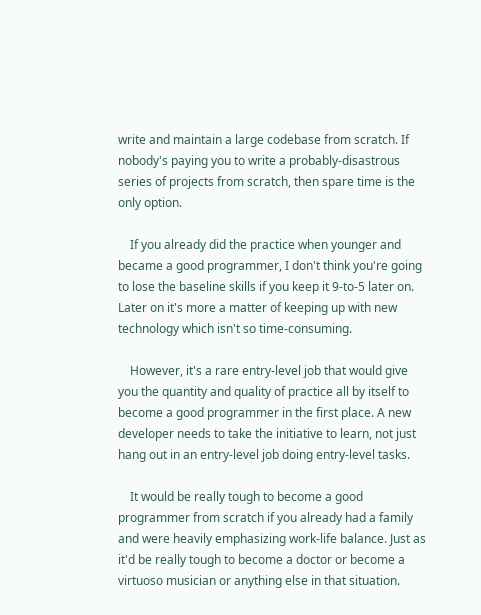write and maintain a large codebase from scratch. If nobody's paying you to write a probably-disastrous series of projects from scratch, then spare time is the only option.

    If you already did the practice when younger and became a good programmer, I don't think you're going to lose the baseline skills if you keep it 9-to-5 later on. Later on it's more a matter of keeping up with new technology which isn't so time-consuming.

    However, it's a rare entry-level job that would give you the quantity and quality of practice all by itself to become a good programmer in the first place. A new developer needs to take the initiative to learn, not just hang out in an entry-level job doing entry-level tasks.

    It would be really tough to become a good programmer from scratch if you already had a family and were heavily emphasizing work-life balance. Just as it'd be really tough to become a doctor or become a virtuoso musician or anything else in that situation.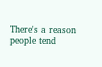There's a reason people tend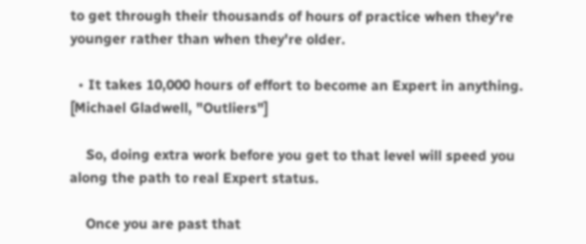to get through their thousands of hours of practice when they're younger rather than when they're older.

  • It takes 10,000 hours of effort to become an Expert in anything. [Michael Gladwell, "Outliers"]

    So, doing extra work before you get to that level will speed you along the path to real Expert status.

    Once you are past that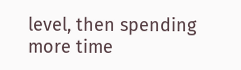level, then spending more time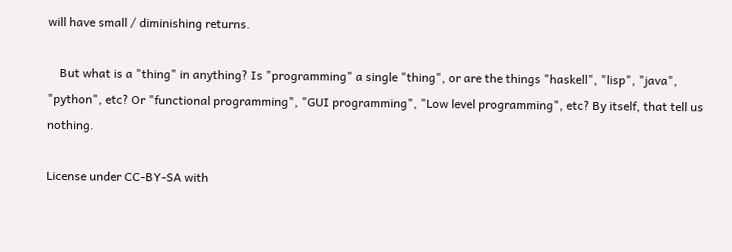will have small / diminishing returns.

    But what is a "thing" in anything? Is "programming" a single "thing", or are the things "haskell", "lisp", "java", "python", etc? Or "functional programming", "GUI programming", "Low level programming", etc? By itself, that tell us nothing.

License under CC-BY-SA with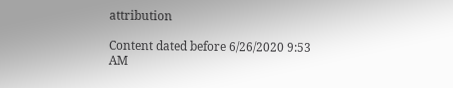attribution

Content dated before 6/26/2020 9:53 AM